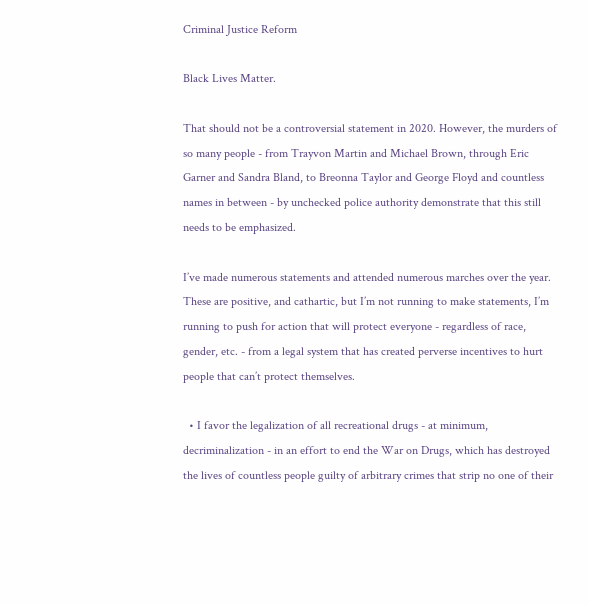Criminal Justice Reform

Black Lives Matter.

That should not be a controversial statement in 2020. However, the murders of so many people - from Trayvon Martin and Michael Brown, through Eric Garner and Sandra Bland, to Breonna Taylor and George Floyd and countless names in between - by unchecked police authority demonstrate that this still needs to be emphasized.

I’ve made numerous statements and attended numerous marches over the year. These are positive, and cathartic, but I’m not running to make statements, I’m running to push for action that will protect everyone - regardless of race, gender, etc. - from a legal system that has created perverse incentives to hurt people that can’t protect themselves.

  • I favor the legalization of all recreational drugs - at minimum, decriminalization - in an effort to end the War on Drugs, which has destroyed the lives of countless people guilty of arbitrary crimes that strip no one of their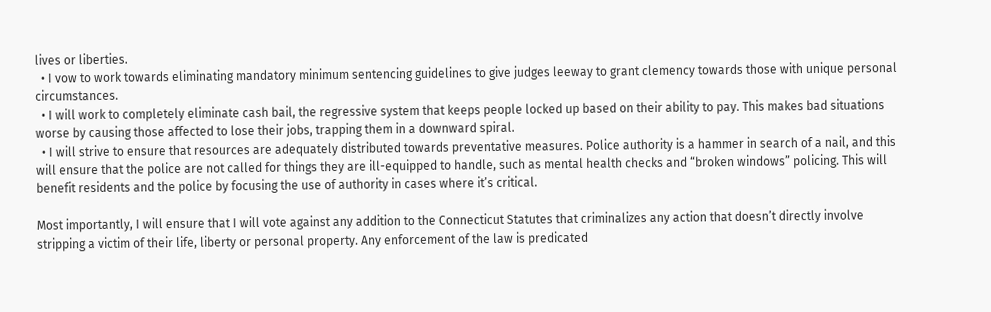lives or liberties.
  • I vow to work towards eliminating mandatory minimum sentencing guidelines to give judges leeway to grant clemency towards those with unique personal circumstances.
  • I will work to completely eliminate cash bail, the regressive system that keeps people locked up based on their ability to pay. This makes bad situations worse by causing those affected to lose their jobs, trapping them in a downward spiral.
  • I will strive to ensure that resources are adequately distributed towards preventative measures. Police authority is a hammer in search of a nail, and this will ensure that the police are not called for things they are ill-equipped to handle, such as mental health checks and “broken windows” policing. This will benefit residents and the police by focusing the use of authority in cases where it’s critical.

Most importantly, I will ensure that I will vote against any addition to the Connecticut Statutes that criminalizes any action that doesn’t directly involve stripping a victim of their life, liberty or personal property. Any enforcement of the law is predicated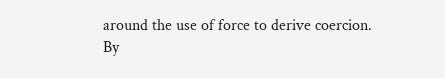around the use of force to derive coercion. By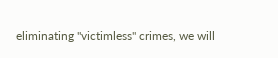eliminating "victimless" crimes, we will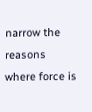narrow the reasons where force is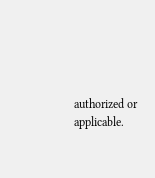authorized or applicable.